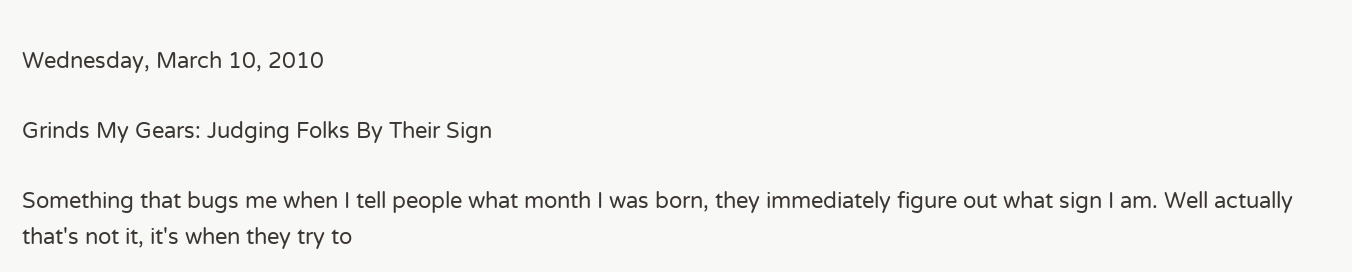Wednesday, March 10, 2010

Grinds My Gears: Judging Folks By Their Sign

Something that bugs me when I tell people what month I was born, they immediately figure out what sign I am. Well actually that's not it, it's when they try to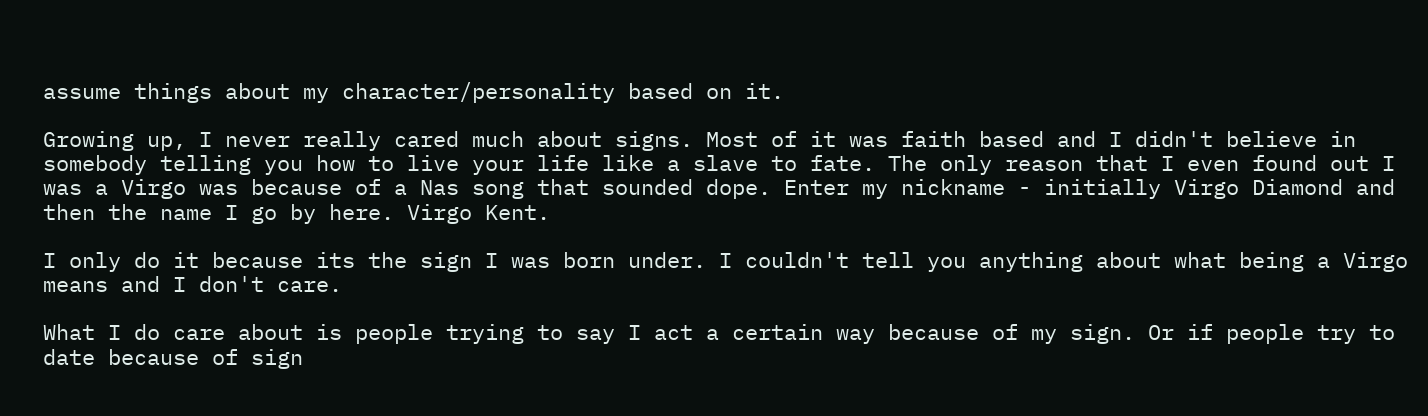assume things about my character/personality based on it.

Growing up, I never really cared much about signs. Most of it was faith based and I didn't believe in somebody telling you how to live your life like a slave to fate. The only reason that I even found out I was a Virgo was because of a Nas song that sounded dope. Enter my nickname - initially Virgo Diamond and then the name I go by here. Virgo Kent.

I only do it because its the sign I was born under. I couldn't tell you anything about what being a Virgo means and I don't care.

What I do care about is people trying to say I act a certain way because of my sign. Or if people try to date because of sign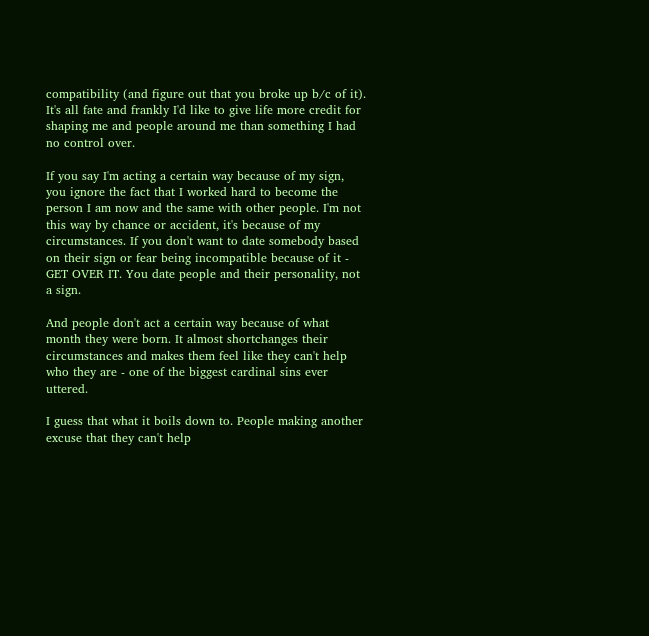compatibility (and figure out that you broke up b/c of it). It's all fate and frankly I'd like to give life more credit for shaping me and people around me than something I had no control over.

If you say I'm acting a certain way because of my sign, you ignore the fact that I worked hard to become the person I am now and the same with other people. I'm not this way by chance or accident, it's because of my circumstances. If you don't want to date somebody based on their sign or fear being incompatible because of it - GET OVER IT. You date people and their personality, not a sign.

And people don't act a certain way because of what month they were born. It almost shortchanges their circumstances and makes them feel like they can't help who they are - one of the biggest cardinal sins ever uttered.

I guess that what it boils down to. People making another excuse that they can't help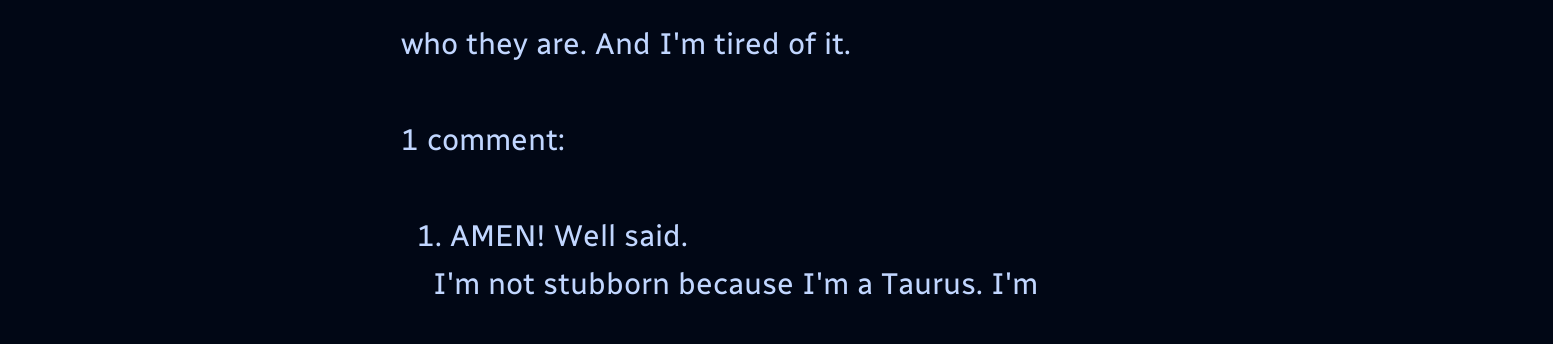who they are. And I'm tired of it.

1 comment:

  1. AMEN! Well said.
    I'm not stubborn because I'm a Taurus. I'm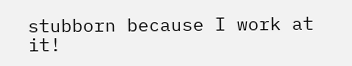stubborn because I work at it!